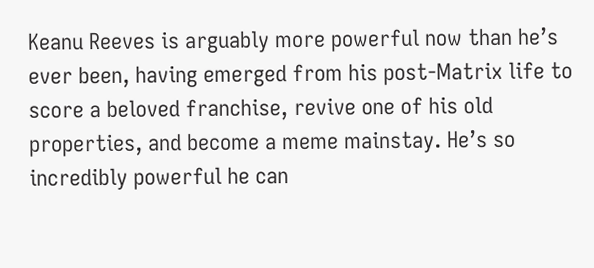Keanu Reeves is arguably more powerful now than he’s ever been, having emerged from his post-Matrix life to score a beloved franchise, revive one of his old properties, and become a meme mainstay. He’s so incredibly powerful he can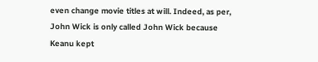even change movie titles at will. Indeed, as per, John Wick is only called John Wick because Keanu kept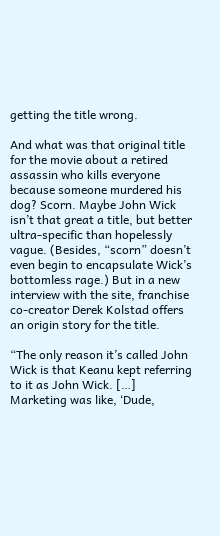getting the title wrong.

And what was that original title for the movie about a retired assassin who kills everyone because someone murdered his dog? Scorn. Maybe John Wick isn’t that great a title, but better ultra-specific than hopelessly vague. (Besides, “scorn” doesn’t even begin to encapsulate Wick’s bottomless rage.) But in a new interview with the site, franchise co-creator Derek Kolstad offers an origin story for the title.

“The only reason it’s called John Wick is that Keanu kept referring to it as John Wick. […] Marketing was like, ‘Dude,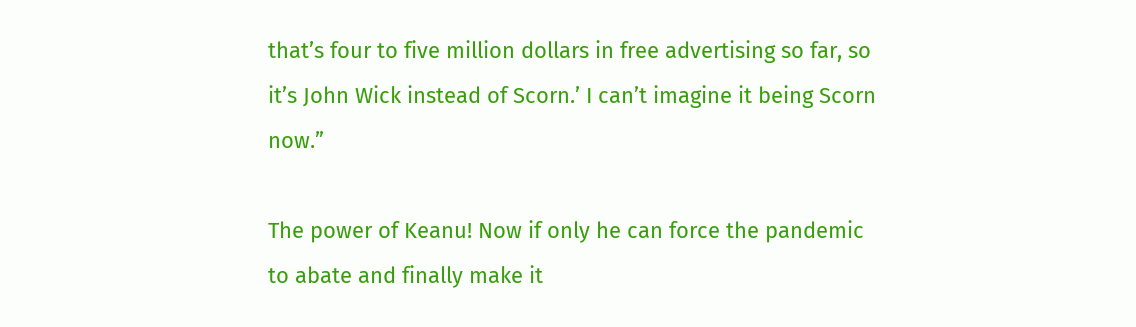that’s four to five million dollars in free advertising so far, so it’s John Wick instead of Scorn.’ I can’t imagine it being Scorn now.”

The power of Keanu! Now if only he can force the pandemic to abate and finally make it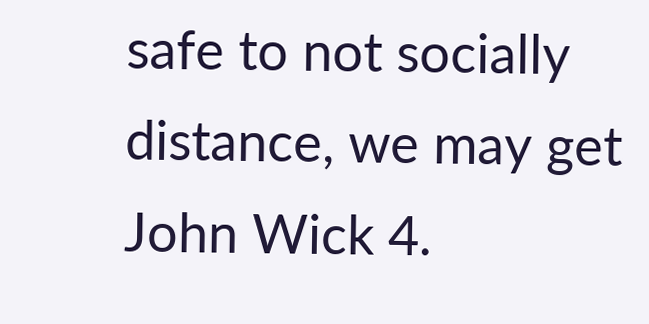safe to not socially distance, we may get John Wick 4.